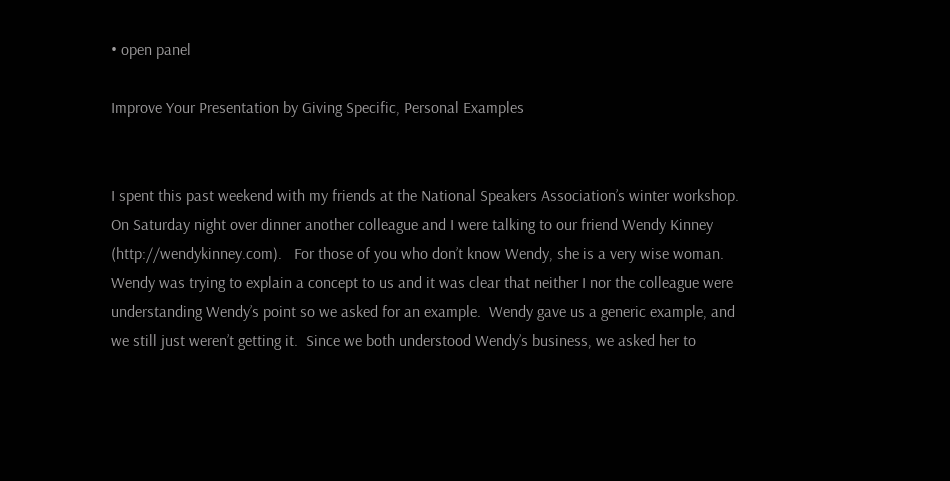• open panel

Improve Your Presentation by Giving Specific, Personal Examples


I spent this past weekend with my friends at the National Speakers Association’s winter workshop.   On Saturday night over dinner another colleague and I were talking to our friend Wendy Kinney (http://wendykinney.com).   For those of you who don’t know Wendy, she is a very wise woman.  Wendy was trying to explain a concept to us and it was clear that neither I nor the colleague were understanding Wendy’s point so we asked for an example.  Wendy gave us a generic example, and we still just weren’t getting it.  Since we both understood Wendy’s business, we asked her to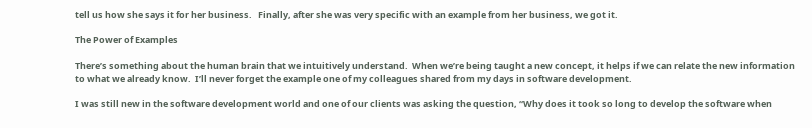tell us how she says it for her business.   Finally, after she was very specific with an example from her business, we got it.

The Power of Examples

There’s something about the human brain that we intuitively understand.  When we’re being taught a new concept, it helps if we can relate the new information to what we already know.  I’ll never forget the example one of my colleagues shared from my days in software development.

I was still new in the software development world and one of our clients was asking the question, “Why does it took so long to develop the software when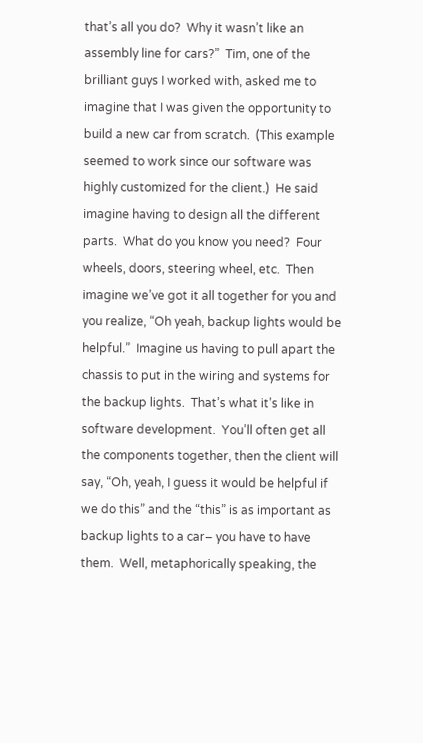that’s all you do?  Why it wasn’t like an assembly line for cars?”  Tim, one of the brilliant guys I worked with, asked me to imagine that I was given the opportunity to build a new car from scratch.  (This example seemed to work since our software was highly customized for the client.)  He said imagine having to design all the different parts.  What do you know you need?  Four wheels, doors, steering wheel, etc.  Then imagine we’ve got it all together for you and you realize, “Oh yeah, backup lights would be helpful.”  Imagine us having to pull apart the chassis to put in the wiring and systems for the backup lights.  That’s what it’s like in software development.  You’ll often get all the components together, then the client will say, “Oh, yeah, I guess it would be helpful if we do this” and the “this” is as important as backup lights to a car– you have to have them.  Well, metaphorically speaking, the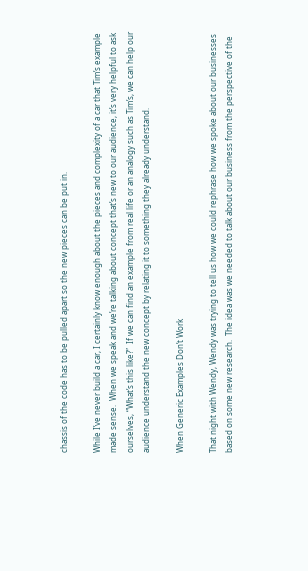chassis of the code has to be pulled apart so the new pieces can be put in.

While I’ve never build a car, I certainly know enough about the pieces and complexity of a car that Tim’s example made sense.  When we speak and we’re talking about concept that’s new to our audience, it’s very helpful to ask ourselves, “What’s this like?”  If we can find an example from real life or an analogy such as Tim’s, we can help our audience understand the new concept by relating it to something they already understand.

When Generic Examples Don’t Work

That night with Wendy, Wendy was trying to tell us how we could rephrase how we spoke about our businesses based on some new research.  The idea was we needed to talk about our business from the perspective of the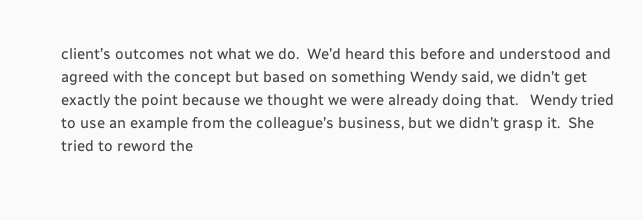client’s outcomes not what we do.  We’d heard this before and understood and agreed with the concept but based on something Wendy said, we didn’t get exactly the point because we thought we were already doing that.   Wendy tried to use an example from the colleague’s business, but we didn’t grasp it.  She tried to reword the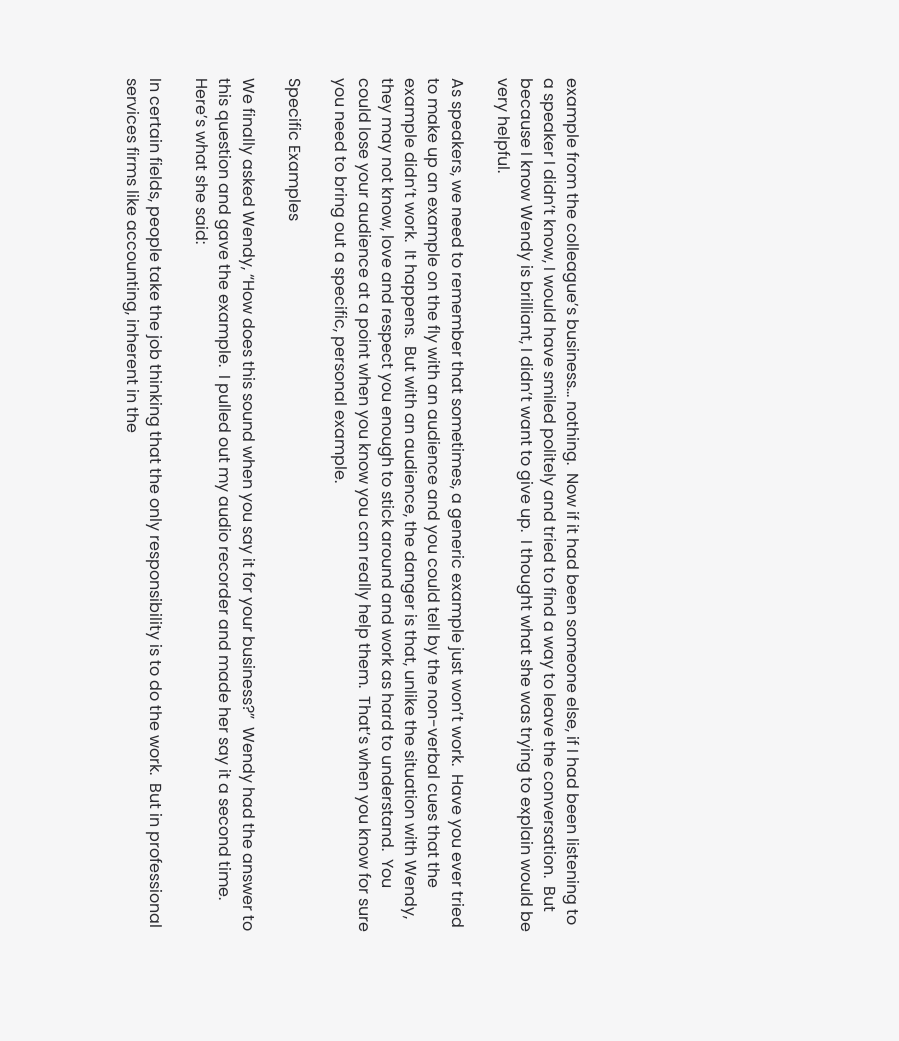example from the colleague’s business… nothing.  Now if it had been someone else, if I had been listening to a speaker I didn’t know, I would have smiled politely and tried to find a way to leave the conversation.  But because I know Wendy is brilliant, I didn’t want to give up.  I thought what she was trying to explain would be very helpful.

As speakers, we need to remember that sometimes, a generic example just won’t work.  Have you ever tried to make up an example on the fly with an audience and you could tell by the non-verbal cues that the example didn’t work.  It happens.  But with an audience, the danger is that, unlike the situation with Wendy, they may not know, love and respect you enough to stick around and work as hard to understand.  You could lose your audience at a point when you know you can really help them.  That’s when you know for sure you need to bring out a specific, personal example.

Specific Examples

We finally asked Wendy, “How does this sound when you say it for your business?”  Wendy had the answer to this question and gave the example.  I pulled out my audio recorder and made her say it a second time.  Here’s what she said:

In certain fields, people take the job thinking that the only responsibility is to do the work.  But in professional services firms like accounting, inherent in the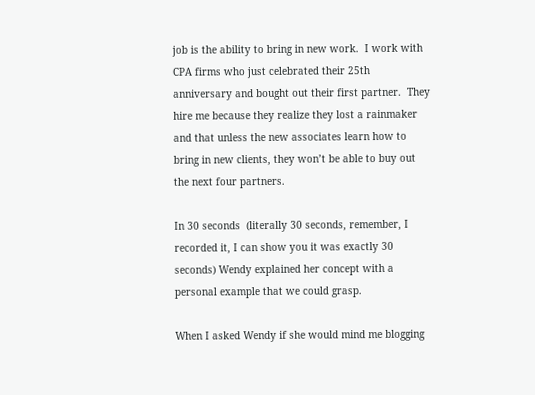job is the ability to bring in new work.  I work with CPA firms who just celebrated their 25th anniversary and bought out their first partner.  They hire me because they realize they lost a rainmaker and that unless the new associates learn how to bring in new clients, they won’t be able to buy out the next four partners.

In 30 seconds  (literally 30 seconds, remember, I recorded it, I can show you it was exactly 30 seconds) Wendy explained her concept with a personal example that we could grasp.

When I asked Wendy if she would mind me blogging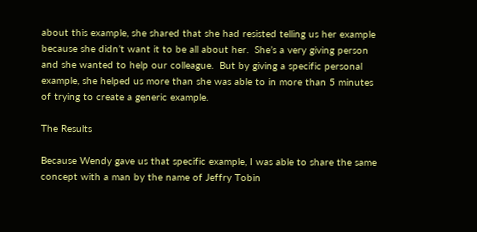about this example, she shared that she had resisted telling us her example because she didn’t want it to be all about her.  She’s a very giving person and she wanted to help our colleague.  But by giving a specific personal example, she helped us more than she was able to in more than 5 minutes of trying to create a generic example.

The Results

Because Wendy gave us that specific example, I was able to share the same concept with a man by the name of Jeffry Tobin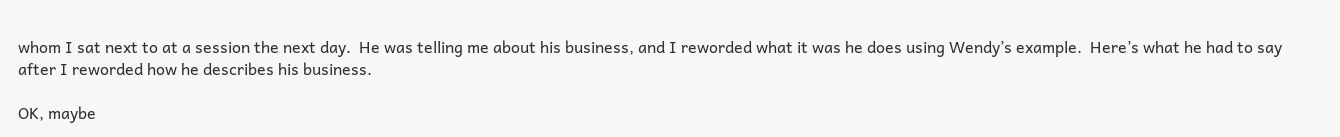whom I sat next to at a session the next day.  He was telling me about his business, and I reworded what it was he does using Wendy’s example.  Here’s what he had to say after I reworded how he describes his business.

OK, maybe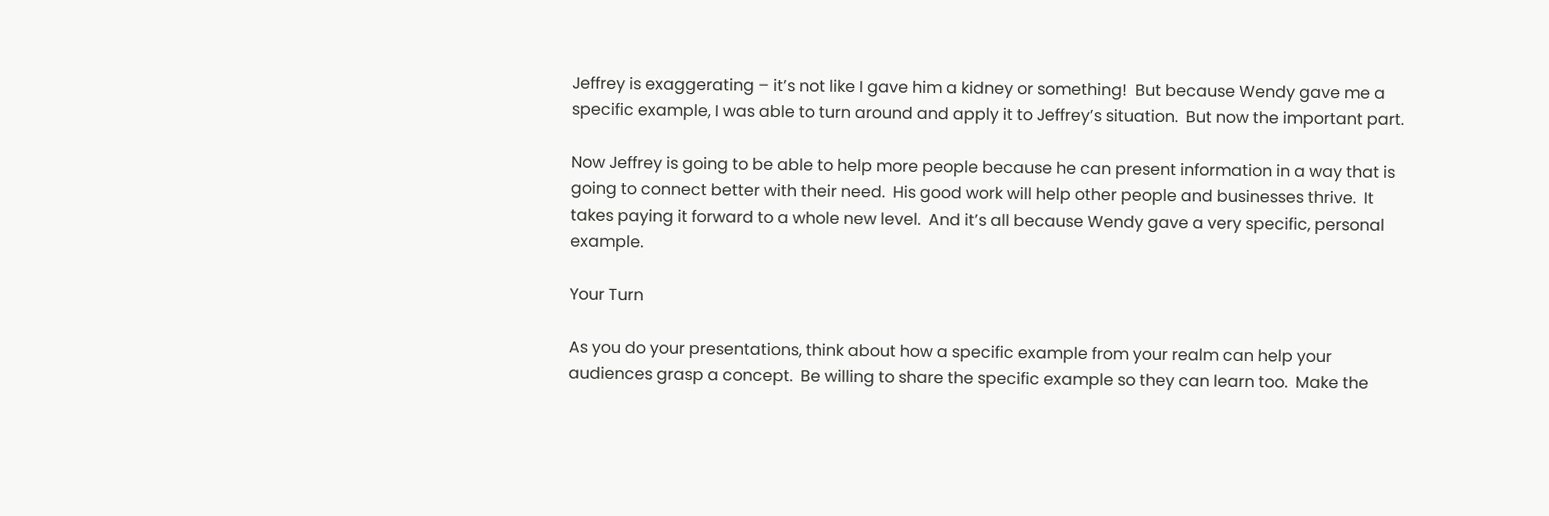Jeffrey is exaggerating – it’s not like I gave him a kidney or something!  But because Wendy gave me a specific example, I was able to turn around and apply it to Jeffrey’s situation.  But now the important part.

Now Jeffrey is going to be able to help more people because he can present information in a way that is going to connect better with their need.  His good work will help other people and businesses thrive.  It takes paying it forward to a whole new level.  And it’s all because Wendy gave a very specific, personal example.

Your Turn

As you do your presentations, think about how a specific example from your realm can help your audiences grasp a concept.  Be willing to share the specific example so they can learn too.  Make the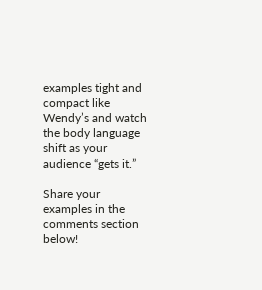examples tight and compact like Wendy’s and watch the body language shift as your audience “gets it.”

Share your examples in the comments section below!